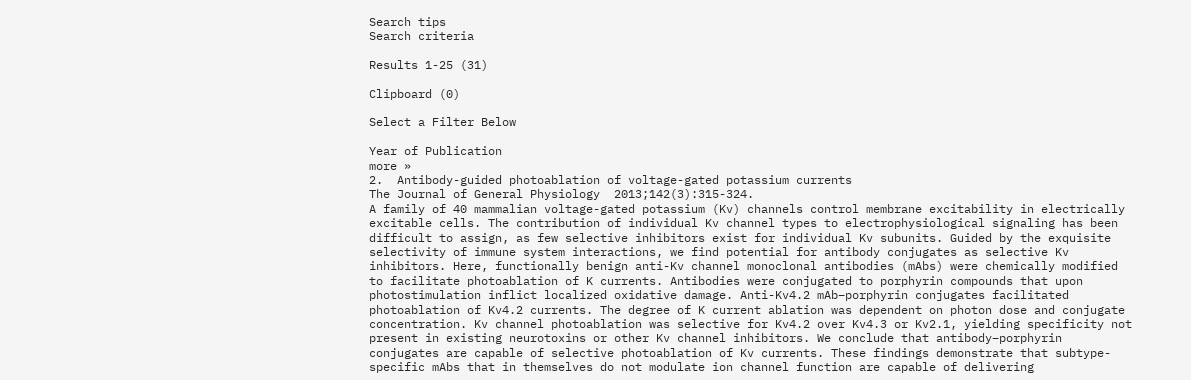Search tips
Search criteria

Results 1-25 (31)

Clipboard (0)

Select a Filter Below

Year of Publication
more »
2.  Antibody-guided photoablation of voltage-gated potassium currents
The Journal of General Physiology  2013;142(3):315-324.
A family of 40 mammalian voltage-gated potassium (Kv) channels control membrane excitability in electrically excitable cells. The contribution of individual Kv channel types to electrophysiological signaling has been difficult to assign, as few selective inhibitors exist for individual Kv subunits. Guided by the exquisite selectivity of immune system interactions, we find potential for antibody conjugates as selective Kv inhibitors. Here, functionally benign anti-Kv channel monoclonal antibodies (mAbs) were chemically modified to facilitate photoablation of K currents. Antibodies were conjugated to porphyrin compounds that upon photostimulation inflict localized oxidative damage. Anti-Kv4.2 mAb–porphyrin conjugates facilitated photoablation of Kv4.2 currents. The degree of K current ablation was dependent on photon dose and conjugate concentration. Kv channel photoablation was selective for Kv4.2 over Kv4.3 or Kv2.1, yielding specificity not present in existing neurotoxins or other Kv channel inhibitors. We conclude that antibody–porphyrin conjugates are capable of selective photoablation of Kv currents. These findings demonstrate that subtype-specific mAbs that in themselves do not modulate ion channel function are capable of delivering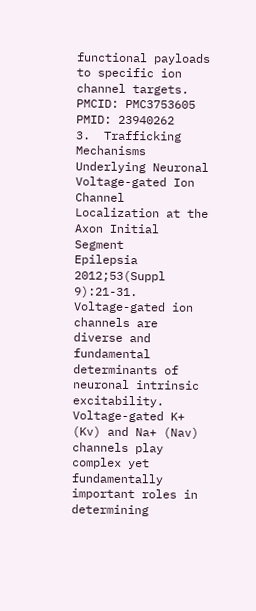functional payloads to specific ion channel targets.
PMCID: PMC3753605  PMID: 23940262
3.  Trafficking Mechanisms Underlying Neuronal Voltage-gated Ion Channel Localization at the Axon Initial Segment
Epilepsia  2012;53(Suppl 9):21-31.
Voltage-gated ion channels are diverse and fundamental determinants of neuronal intrinsic excitability. Voltage-gated K+ (Kv) and Na+ (Nav) channels play complex yet fundamentally important roles in determining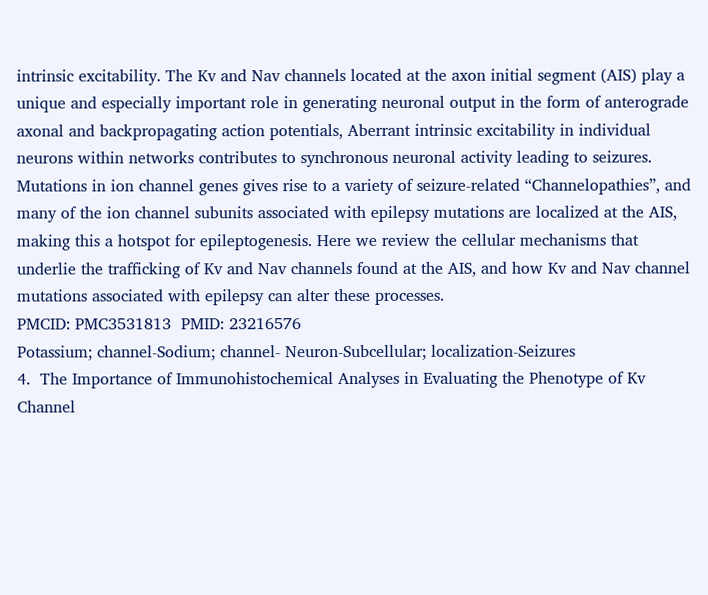intrinsic excitability. The Kv and Nav channels located at the axon initial segment (AIS) play a unique and especially important role in generating neuronal output in the form of anterograde axonal and backpropagating action potentials, Aberrant intrinsic excitability in individual neurons within networks contributes to synchronous neuronal activity leading to seizures. Mutations in ion channel genes gives rise to a variety of seizure-related “Channelopathies”, and many of the ion channel subunits associated with epilepsy mutations are localized at the AIS, making this a hotspot for epileptogenesis. Here we review the cellular mechanisms that underlie the trafficking of Kv and Nav channels found at the AIS, and how Kv and Nav channel mutations associated with epilepsy can alter these processes.
PMCID: PMC3531813  PMID: 23216576
Potassium; channel-Sodium; channel- Neuron-Subcellular; localization-Seizures
4.  The Importance of Immunohistochemical Analyses in Evaluating the Phenotype of Kv Channel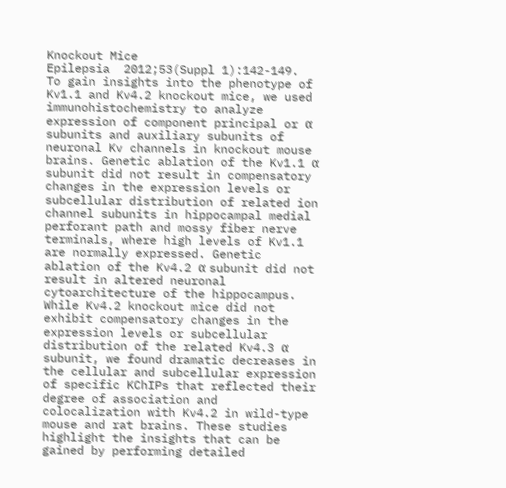Knockout Mice
Epilepsia  2012;53(Suppl 1):142-149.
To gain insights into the phenotype of Kv1.1 and Kv4.2 knockout mice, we used immunohistochemistry to analyze expression of component principal or α subunits and auxiliary subunits of neuronal Kv channels in knockout mouse brains. Genetic ablation of the Kv1.1 α subunit did not result in compensatory changes in the expression levels or subcellular distribution of related ion channel subunits in hippocampal medial perforant path and mossy fiber nerve terminals, where high levels of Kv1.1 are normally expressed. Genetic ablation of the Kv4.2 α subunit did not result in altered neuronal cytoarchitecture of the hippocampus. While Kv4.2 knockout mice did not exhibit compensatory changes in the expression levels or subcellular distribution of the related Kv4.3 α subunit, we found dramatic decreases in the cellular and subcellular expression of specific KChIPs that reflected their degree of association and colocalization with Kv4.2 in wild-type mouse and rat brains. These studies highlight the insights that can be gained by performing detailed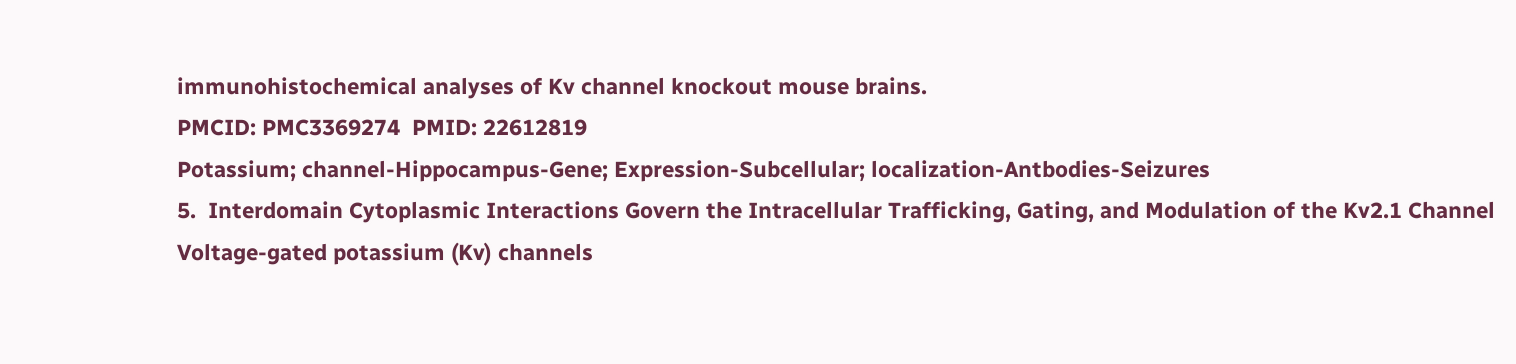immunohistochemical analyses of Kv channel knockout mouse brains.
PMCID: PMC3369274  PMID: 22612819
Potassium; channel-Hippocampus-Gene; Expression-Subcellular; localization-Antbodies-Seizures
5.  Interdomain Cytoplasmic Interactions Govern the Intracellular Trafficking, Gating, and Modulation of the Kv2.1 Channel
Voltage-gated potassium (Kv) channels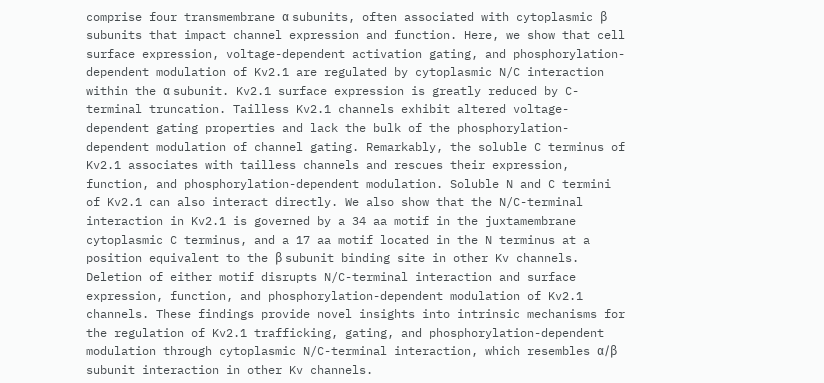comprise four transmembrane α subunits, often associated with cytoplasmic β subunits that impact channel expression and function. Here, we show that cell surface expression, voltage-dependent activation gating, and phosphorylation-dependent modulation of Kv2.1 are regulated by cytoplasmic N/C interaction within the α subunit. Kv2.1 surface expression is greatly reduced by C-terminal truncation. Tailless Kv2.1 channels exhibit altered voltage-dependent gating properties and lack the bulk of the phosphorylation-dependent modulation of channel gating. Remarkably, the soluble C terminus of Kv2.1 associates with tailless channels and rescues their expression, function, and phosphorylation-dependent modulation. Soluble N and C termini of Kv2.1 can also interact directly. We also show that the N/C-terminal interaction in Kv2.1 is governed by a 34 aa motif in the juxtamembrane cytoplasmic C terminus, and a 17 aa motif located in the N terminus at a position equivalent to the β subunit binding site in other Kv channels. Deletion of either motif disrupts N/C-terminal interaction and surface expression, function, and phosphorylation-dependent modulation of Kv2.1 channels. These findings provide novel insights into intrinsic mechanisms for the regulation of Kv2.1 trafficking, gating, and phosphorylation-dependent modulation through cytoplasmic N/C-terminal interaction, which resembles α/β subunit interaction in other Kv channels.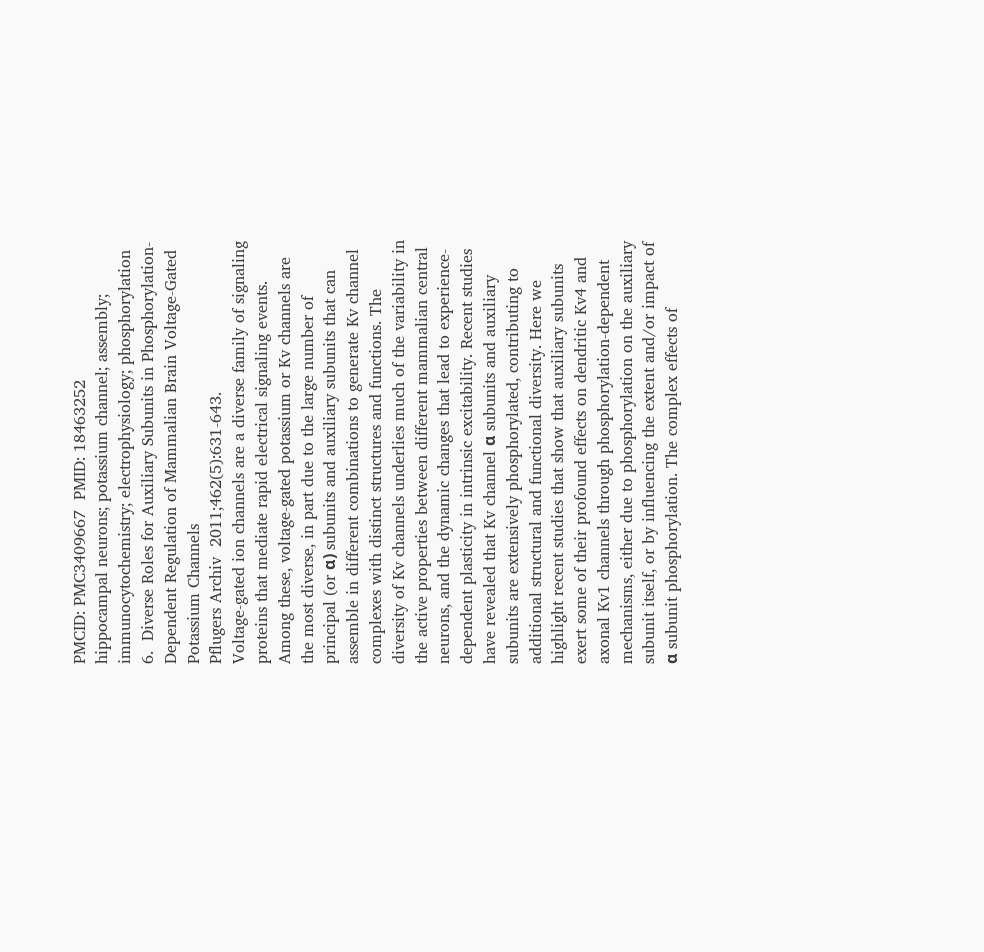PMCID: PMC3409667  PMID: 18463252
hippocampal neurons; potassium channel; assembly; immunocytochemistry; electrophysiology; phosphorylation
6.  Diverse Roles for Auxiliary Subunits in Phosphorylation-Dependent Regulation of Mammalian Brain Voltage-Gated Potassium Channels
Pflugers Archiv  2011;462(5):631-643.
Voltage-gated ion channels are a diverse family of signaling proteins that mediate rapid electrical signaling events. Among these, voltage-gated potassium or Kv channels are the most diverse, in part due to the large number of principal (or α) subunits and auxiliary subunits that can assemble in different combinations to generate Kv channel complexes with distinct structures and functions. The diversity of Kv channels underlies much of the variability in the active properties between different mammalian central neurons, and the dynamic changes that lead to experience-dependent plasticity in intrinsic excitability. Recent studies have revealed that Kv channel α subunits and auxiliary subunits are extensively phosphorylated, contributing to additional structural and functional diversity. Here we highlight recent studies that show that auxiliary subunits exert some of their profound effects on dendritic Kv4 and axonal Kv1 channels through phosphorylation-dependent mechanisms, either due to phosphorylation on the auxiliary subunit itself, or by influencing the extent and/or impact of α subunit phosphorylation. The complex effects of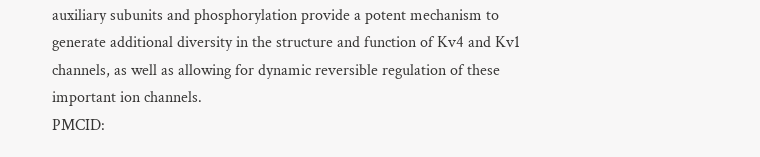auxiliary subunits and phosphorylation provide a potent mechanism to generate additional diversity in the structure and function of Kv4 and Kv1 channels, as well as allowing for dynamic reversible regulation of these important ion channels.
PMCID: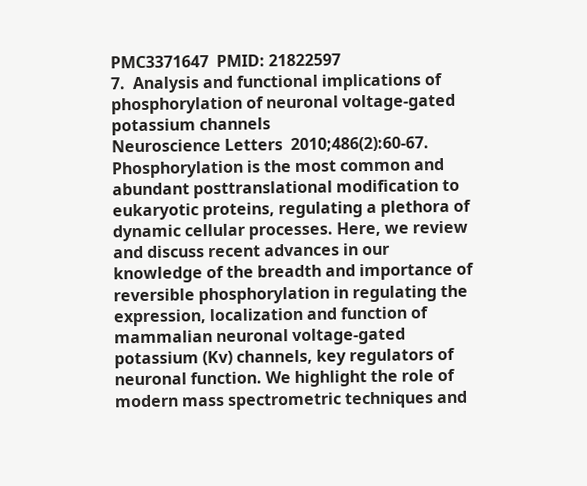PMC3371647  PMID: 21822597
7.  Analysis and functional implications of phosphorylation of neuronal voltage-gated potassium channels
Neuroscience Letters  2010;486(2):60-67.
Phosphorylation is the most common and abundant posttranslational modification to eukaryotic proteins, regulating a plethora of dynamic cellular processes. Here, we review and discuss recent advances in our knowledge of the breadth and importance of reversible phosphorylation in regulating the expression, localization and function of mammalian neuronal voltage-gated potassium (Kv) channels, key regulators of neuronal function. We highlight the role of modern mass spectrometric techniques and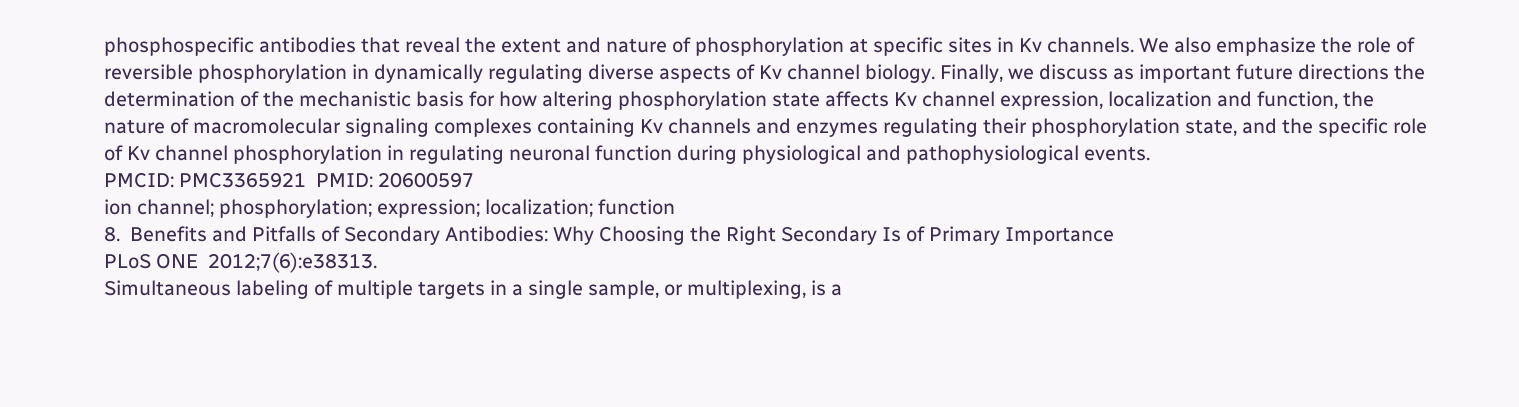phosphospecific antibodies that reveal the extent and nature of phosphorylation at specific sites in Kv channels. We also emphasize the role of reversible phosphorylation in dynamically regulating diverse aspects of Kv channel biology. Finally, we discuss as important future directions the determination of the mechanistic basis for how altering phosphorylation state affects Kv channel expression, localization and function, the nature of macromolecular signaling complexes containing Kv channels and enzymes regulating their phosphorylation state, and the specific role of Kv channel phosphorylation in regulating neuronal function during physiological and pathophysiological events.
PMCID: PMC3365921  PMID: 20600597
ion channel; phosphorylation; expression; localization; function
8.  Benefits and Pitfalls of Secondary Antibodies: Why Choosing the Right Secondary Is of Primary Importance
PLoS ONE  2012;7(6):e38313.
Simultaneous labeling of multiple targets in a single sample, or multiplexing, is a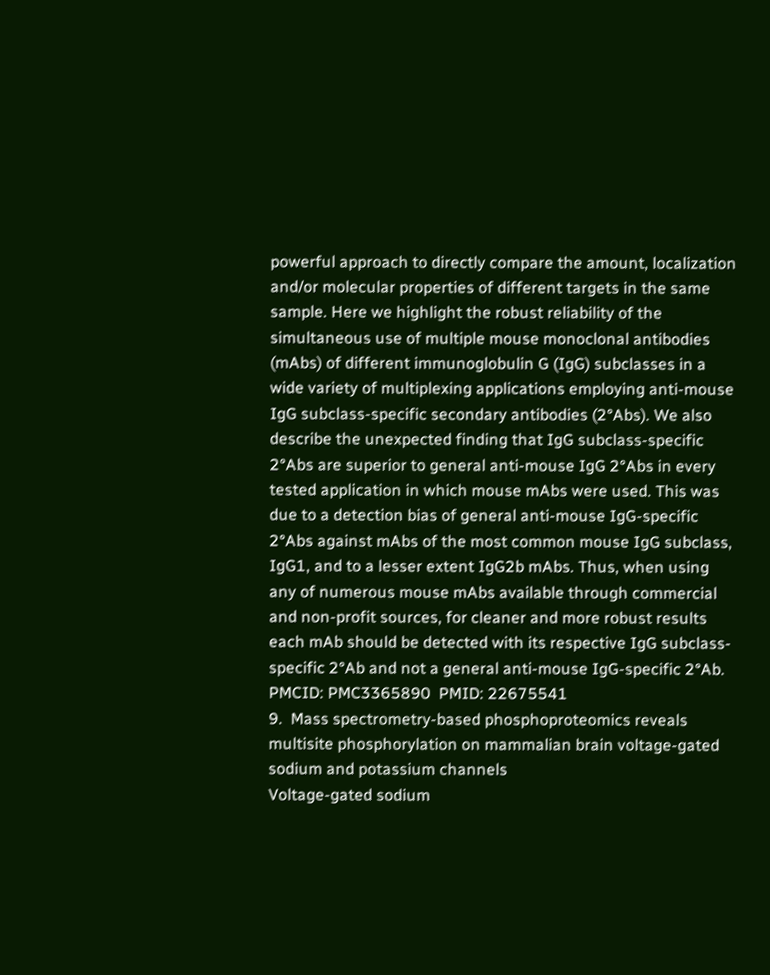powerful approach to directly compare the amount, localization and/or molecular properties of different targets in the same sample. Here we highlight the robust reliability of the simultaneous use of multiple mouse monoclonal antibodies (mAbs) of different immunoglobulin G (IgG) subclasses in a wide variety of multiplexing applications employing anti-mouse IgG subclass-specific secondary antibodies (2°Abs). We also describe the unexpected finding that IgG subclass-specific 2°Abs are superior to general anti-mouse IgG 2°Abs in every tested application in which mouse mAbs were used. This was due to a detection bias of general anti-mouse IgG-specific 2°Abs against mAbs of the most common mouse IgG subclass, IgG1, and to a lesser extent IgG2b mAbs. Thus, when using any of numerous mouse mAbs available through commercial and non-profit sources, for cleaner and more robust results each mAb should be detected with its respective IgG subclass-specific 2°Ab and not a general anti-mouse IgG-specific 2°Ab.
PMCID: PMC3365890  PMID: 22675541
9.  Mass spectrometry-based phosphoproteomics reveals multisite phosphorylation on mammalian brain voltage-gated sodium and potassium channels
Voltage-gated sodium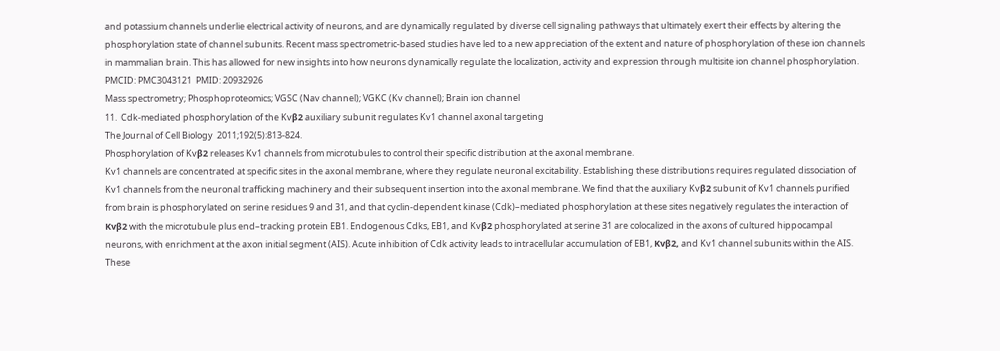and potassium channels underlie electrical activity of neurons, and are dynamically regulated by diverse cell signaling pathways that ultimately exert their effects by altering the phosphorylation state of channel subunits. Recent mass spectrometric-based studies have led to a new appreciation of the extent and nature of phosphorylation of these ion channels in mammalian brain. This has allowed for new insights into how neurons dynamically regulate the localization, activity and expression through multisite ion channel phosphorylation.
PMCID: PMC3043121  PMID: 20932926
Mass spectrometry; Phosphoproteomics; VGSC (Nav channel); VGKC (Kv channel); Brain ion channel
11.  Cdk-mediated phosphorylation of the Kvβ2 auxiliary subunit regulates Kv1 channel axonal targeting
The Journal of Cell Biology  2011;192(5):813-824.
Phosphorylation of Kvβ2 releases Kv1 channels from microtubules to control their specific distribution at the axonal membrane.
Kv1 channels are concentrated at specific sites in the axonal membrane, where they regulate neuronal excitability. Establishing these distributions requires regulated dissociation of Kv1 channels from the neuronal trafficking machinery and their subsequent insertion into the axonal membrane. We find that the auxiliary Kvβ2 subunit of Kv1 channels purified from brain is phosphorylated on serine residues 9 and 31, and that cyclin-dependent kinase (Cdk)–mediated phosphorylation at these sites negatively regulates the interaction of Kvβ2 with the microtubule plus end–tracking protein EB1. Endogenous Cdks, EB1, and Kvβ2 phosphorylated at serine 31 are colocalized in the axons of cultured hippocampal neurons, with enrichment at the axon initial segment (AIS). Acute inhibition of Cdk activity leads to intracellular accumulation of EB1, Kvβ2, and Kv1 channel subunits within the AIS. These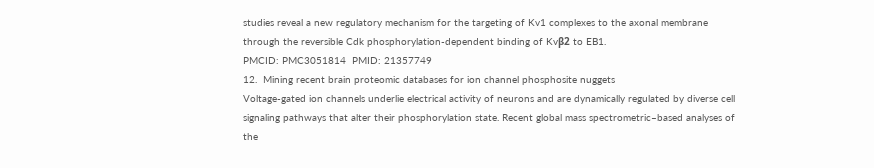studies reveal a new regulatory mechanism for the targeting of Kv1 complexes to the axonal membrane through the reversible Cdk phosphorylation-dependent binding of Kvβ2 to EB1.
PMCID: PMC3051814  PMID: 21357749
12.  Mining recent brain proteomic databases for ion channel phosphosite nuggets
Voltage-gated ion channels underlie electrical activity of neurons and are dynamically regulated by diverse cell signaling pathways that alter their phosphorylation state. Recent global mass spectrometric–based analyses of the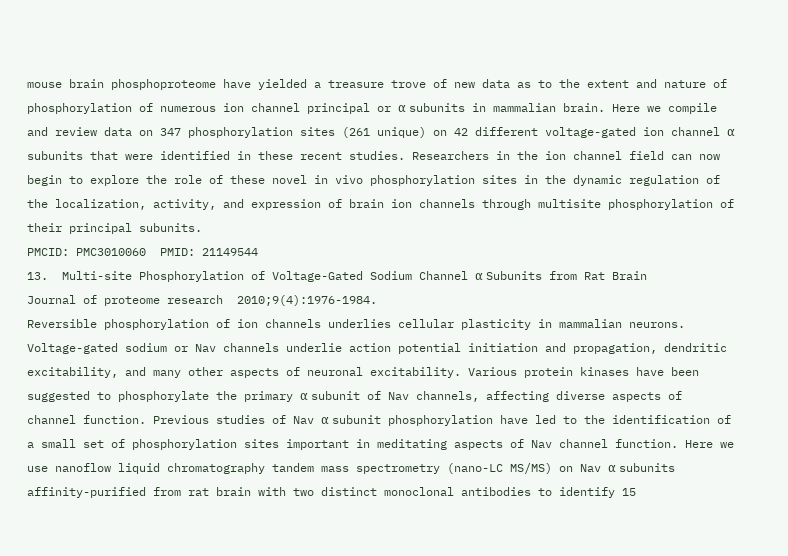mouse brain phosphoproteome have yielded a treasure trove of new data as to the extent and nature of phosphorylation of numerous ion channel principal or α subunits in mammalian brain. Here we compile and review data on 347 phosphorylation sites (261 unique) on 42 different voltage-gated ion channel α subunits that were identified in these recent studies. Researchers in the ion channel field can now begin to explore the role of these novel in vivo phosphorylation sites in the dynamic regulation of the localization, activity, and expression of brain ion channels through multisite phosphorylation of their principal subunits.
PMCID: PMC3010060  PMID: 21149544
13.  Multi-site Phosphorylation of Voltage-Gated Sodium Channel α Subunits from Rat Brain
Journal of proteome research  2010;9(4):1976-1984.
Reversible phosphorylation of ion channels underlies cellular plasticity in mammalian neurons. Voltage-gated sodium or Nav channels underlie action potential initiation and propagation, dendritic excitability, and many other aspects of neuronal excitability. Various protein kinases have been suggested to phosphorylate the primary α subunit of Nav channels, affecting diverse aspects of channel function. Previous studies of Nav α subunit phosphorylation have led to the identification of a small set of phosphorylation sites important in meditating aspects of Nav channel function. Here we use nanoflow liquid chromatography tandem mass spectrometry (nano-LC MS/MS) on Nav α subunits affinity-purified from rat brain with two distinct monoclonal antibodies to identify 15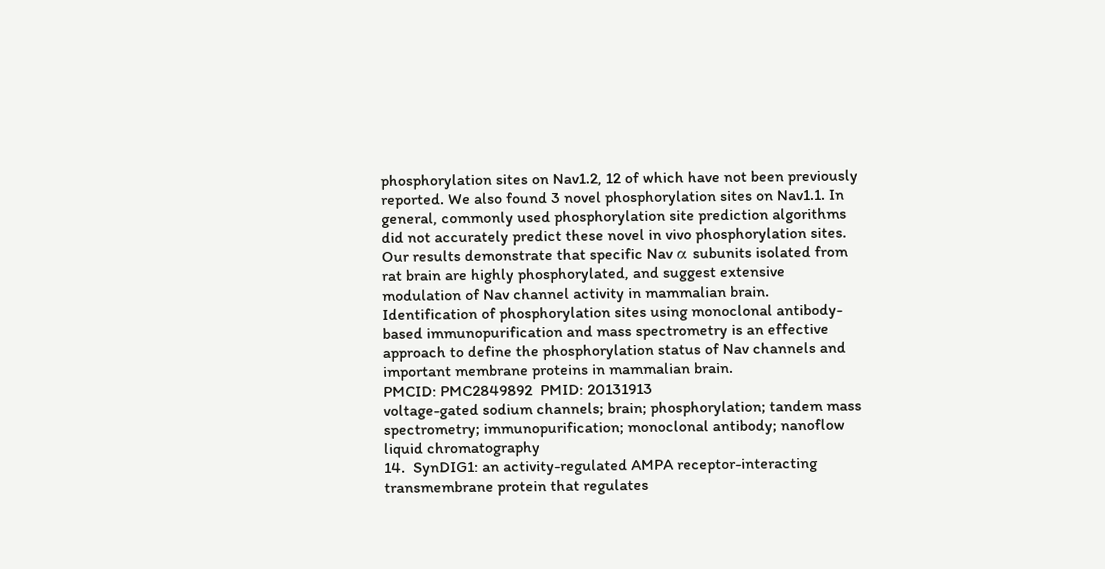phosphorylation sites on Nav1.2, 12 of which have not been previously reported. We also found 3 novel phosphorylation sites on Nav1.1. In general, commonly used phosphorylation site prediction algorithms did not accurately predict these novel in vivo phosphorylation sites. Our results demonstrate that specific Nav α subunits isolated from rat brain are highly phosphorylated, and suggest extensive modulation of Nav channel activity in mammalian brain. Identification of phosphorylation sites using monoclonal antibody-based immunopurification and mass spectrometry is an effective approach to define the phosphorylation status of Nav channels and important membrane proteins in mammalian brain.
PMCID: PMC2849892  PMID: 20131913
voltage-gated sodium channels; brain; phosphorylation; tandem mass spectrometry; immunopurification; monoclonal antibody; nanoflow liquid chromatography
14.  SynDIG1: an activity-regulated AMPA receptor-interacting transmembrane protein that regulates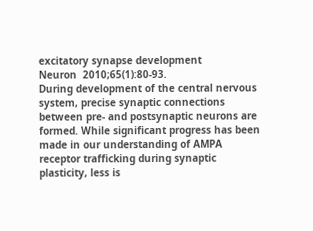excitatory synapse development
Neuron  2010;65(1):80-93.
During development of the central nervous system, precise synaptic connections between pre- and postsynaptic neurons are formed. While significant progress has been made in our understanding of AMPA receptor trafficking during synaptic plasticity, less is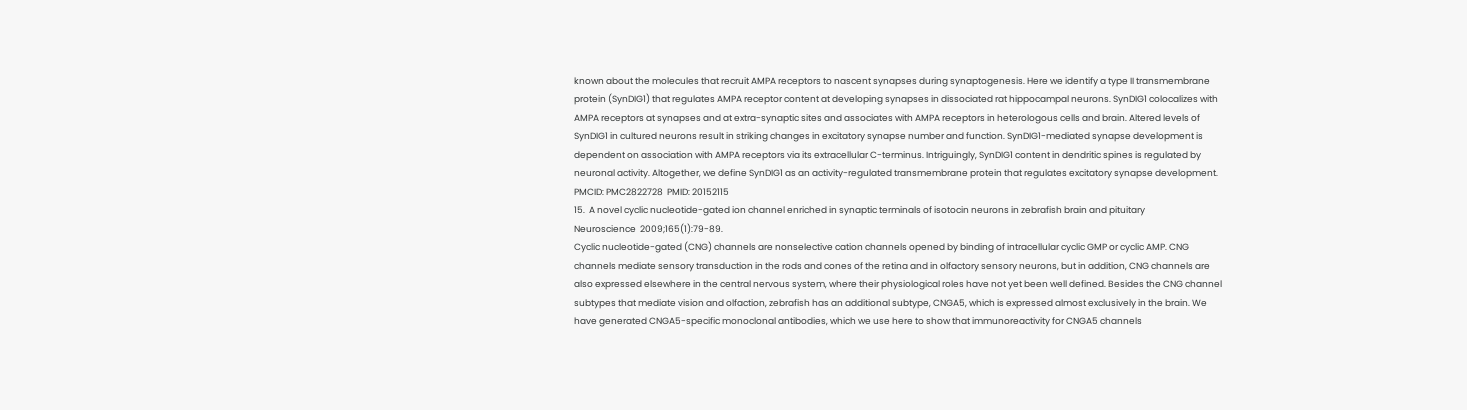known about the molecules that recruit AMPA receptors to nascent synapses during synaptogenesis. Here we identify a type II transmembrane protein (SynDIG1) that regulates AMPA receptor content at developing synapses in dissociated rat hippocampal neurons. SynDIG1 colocalizes with AMPA receptors at synapses and at extra-synaptic sites and associates with AMPA receptors in heterologous cells and brain. Altered levels of SynDIG1 in cultured neurons result in striking changes in excitatory synapse number and function. SynDIG1-mediated synapse development is dependent on association with AMPA receptors via its extracellular C-terminus. Intriguingly, SynDIG1 content in dendritic spines is regulated by neuronal activity. Altogether, we define SynDIG1 as an activity-regulated transmembrane protein that regulates excitatory synapse development.
PMCID: PMC2822728  PMID: 20152115
15.  A novel cyclic nucleotide-gated ion channel enriched in synaptic terminals of isotocin neurons in zebrafish brain and pituitary
Neuroscience  2009;165(1):79-89.
Cyclic nucleotide-gated (CNG) channels are nonselective cation channels opened by binding of intracellular cyclic GMP or cyclic AMP. CNG channels mediate sensory transduction in the rods and cones of the retina and in olfactory sensory neurons, but in addition, CNG channels are also expressed elsewhere in the central nervous system, where their physiological roles have not yet been well defined. Besides the CNG channel subtypes that mediate vision and olfaction, zebrafish has an additional subtype, CNGA5, which is expressed almost exclusively in the brain. We have generated CNGA5-specific monoclonal antibodies, which we use here to show that immunoreactivity for CNGA5 channels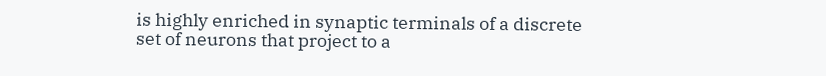is highly enriched in synaptic terminals of a discrete set of neurons that project to a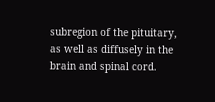subregion of the pituitary, as well as diffusely in the brain and spinal cord.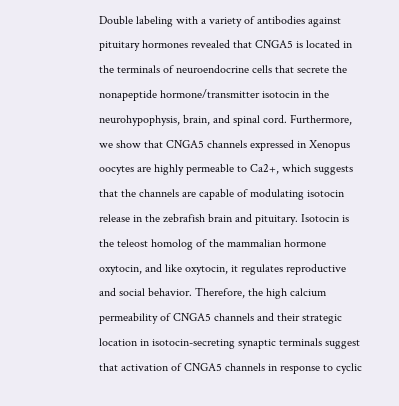Double labeling with a variety of antibodies against pituitary hormones revealed that CNGA5 is located in the terminals of neuroendocrine cells that secrete the nonapeptide hormone/transmitter isotocin in the neurohypophysis, brain, and spinal cord. Furthermore, we show that CNGA5 channels expressed in Xenopus oocytes are highly permeable to Ca2+, which suggests that the channels are capable of modulating isotocin release in the zebrafish brain and pituitary. Isotocin is the teleost homolog of the mammalian hormone oxytocin, and like oxytocin, it regulates reproductive and social behavior. Therefore, the high calcium permeability of CNGA5 channels and their strategic location in isotocin-secreting synaptic terminals suggest that activation of CNGA5 channels in response to cyclic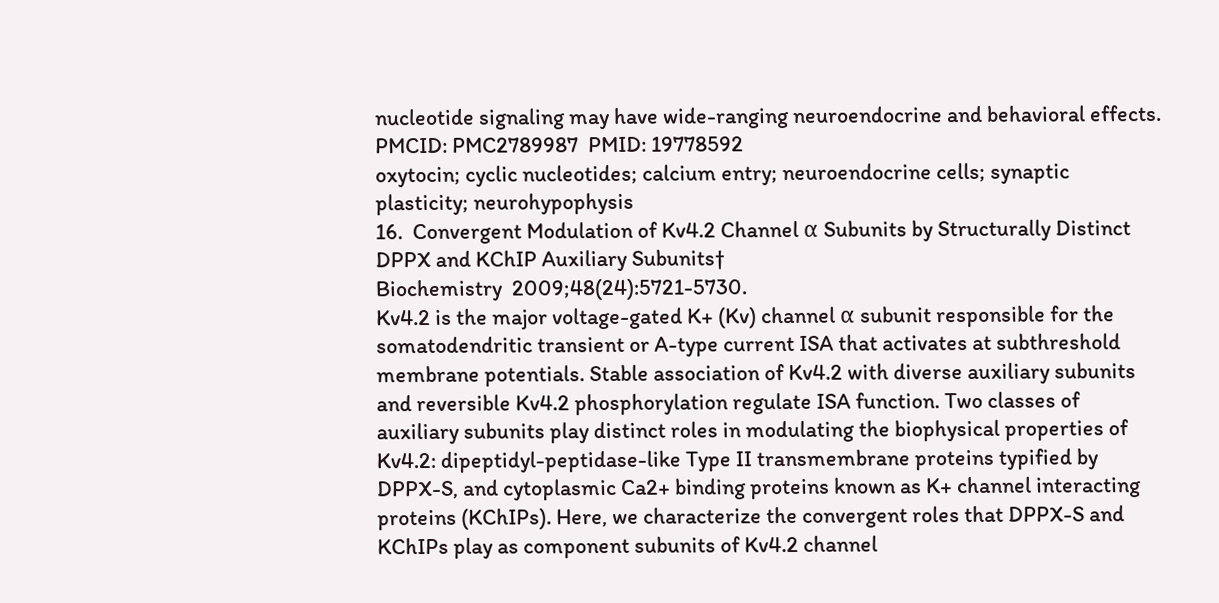nucleotide signaling may have wide-ranging neuroendocrine and behavioral effects.
PMCID: PMC2789987  PMID: 19778592
oxytocin; cyclic nucleotides; calcium entry; neuroendocrine cells; synaptic plasticity; neurohypophysis
16.  Convergent Modulation of Kv4.2 Channel α Subunits by Structurally Distinct DPPX and KChIP Auxiliary Subunits†
Biochemistry  2009;48(24):5721-5730.
Kv4.2 is the major voltage-gated K+ (Kv) channel α subunit responsible for the somatodendritic transient or A-type current ISA that activates at subthreshold membrane potentials. Stable association of Kv4.2 with diverse auxiliary subunits and reversible Kv4.2 phosphorylation regulate ISA function. Two classes of auxiliary subunits play distinct roles in modulating the biophysical properties of Kv4.2: dipeptidyl-peptidase-like Type II transmembrane proteins typified by DPPX-S, and cytoplasmic Ca2+ binding proteins known as K+ channel interacting proteins (KChIPs). Here, we characterize the convergent roles that DPPX-S and KChIPs play as component subunits of Kv4.2 channel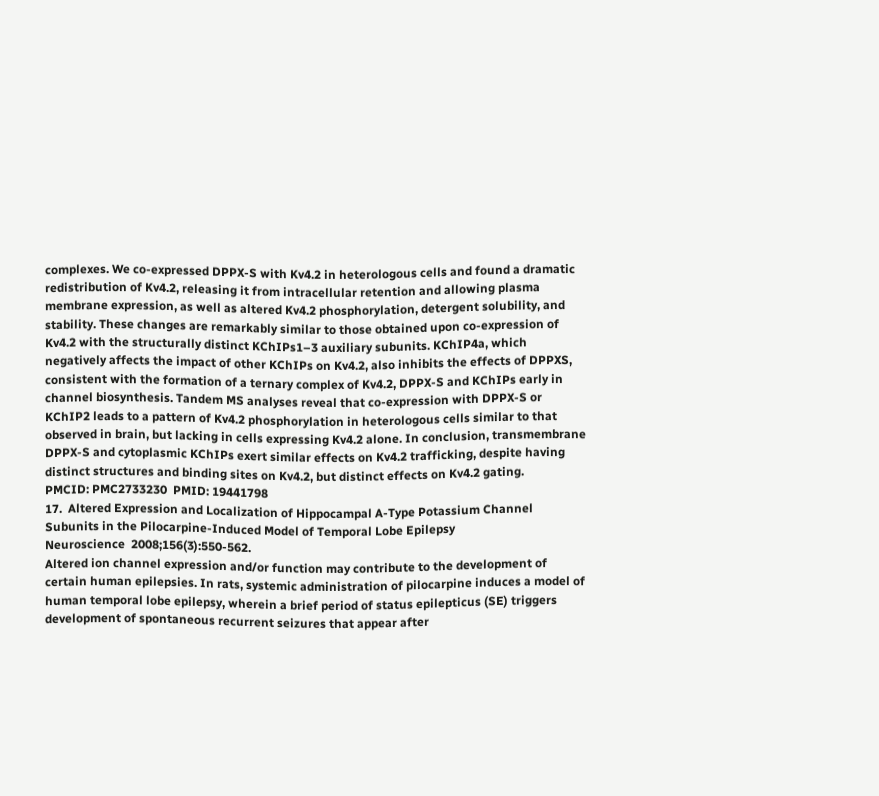complexes. We co-expressed DPPX-S with Kv4.2 in heterologous cells and found a dramatic redistribution of Kv4.2, releasing it from intracellular retention and allowing plasma membrane expression, as well as altered Kv4.2 phosphorylation, detergent solubility, and stability. These changes are remarkably similar to those obtained upon co-expression of Kv4.2 with the structurally distinct KChIPs1–3 auxiliary subunits. KChIP4a, which negatively affects the impact of other KChIPs on Kv4.2, also inhibits the effects of DPPXS, consistent with the formation of a ternary complex of Kv4.2, DPPX-S and KChIPs early in channel biosynthesis. Tandem MS analyses reveal that co-expression with DPPX-S or KChIP2 leads to a pattern of Kv4.2 phosphorylation in heterologous cells similar to that observed in brain, but lacking in cells expressing Kv4.2 alone. In conclusion, transmembrane DPPX-S and cytoplasmic KChIPs exert similar effects on Kv4.2 trafficking, despite having distinct structures and binding sites on Kv4.2, but distinct effects on Kv4.2 gating.
PMCID: PMC2733230  PMID: 19441798
17.  Altered Expression and Localization of Hippocampal A-Type Potassium Channel Subunits in the Pilocarpine-Induced Model of Temporal Lobe Epilepsy
Neuroscience  2008;156(3):550-562.
Altered ion channel expression and/or function may contribute to the development of certain human epilepsies. In rats, systemic administration of pilocarpine induces a model of human temporal lobe epilepsy, wherein a brief period of status epilepticus (SE) triggers development of spontaneous recurrent seizures that appear after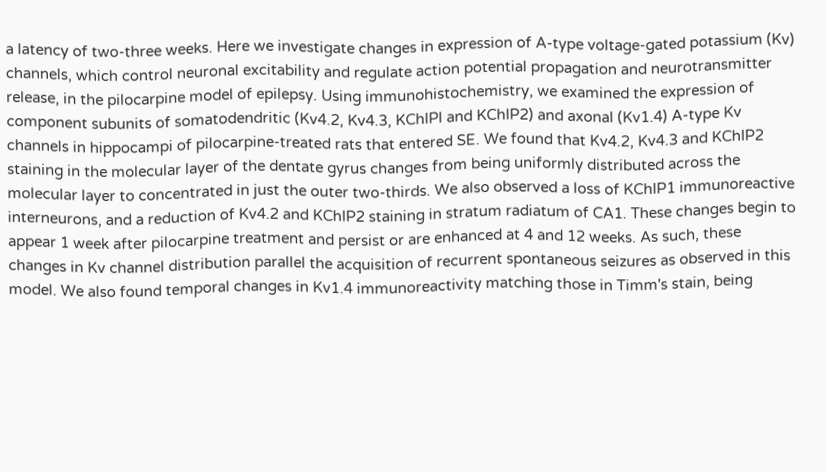a latency of two-three weeks. Here we investigate changes in expression of A-type voltage-gated potassium (Kv) channels, which control neuronal excitability and regulate action potential propagation and neurotransmitter release, in the pilocarpine model of epilepsy. Using immunohistochemistry, we examined the expression of component subunits of somatodendritic (Kv4.2, Kv4.3, KChIPl and KChIP2) and axonal (Kv1.4) A-type Kv channels in hippocampi of pilocarpine-treated rats that entered SE. We found that Kv4.2, Kv4.3 and KChIP2 staining in the molecular layer of the dentate gyrus changes from being uniformly distributed across the molecular layer to concentrated in just the outer two-thirds. We also observed a loss of KChIP1 immunoreactive interneurons, and a reduction of Kv4.2 and KChIP2 staining in stratum radiatum of CA1. These changes begin to appear 1 week after pilocarpine treatment and persist or are enhanced at 4 and 12 weeks. As such, these changes in Kv channel distribution parallel the acquisition of recurrent spontaneous seizures as observed in this model. We also found temporal changes in Kv1.4 immunoreactivity matching those in Timm's stain, being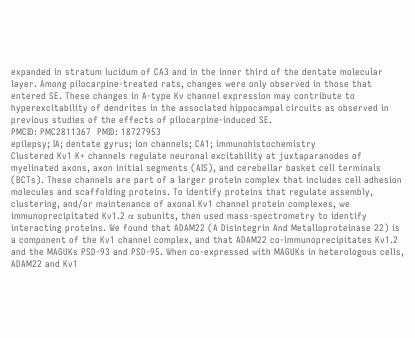expanded in stratum lucidum of CA3 and in the inner third of the dentate molecular layer. Among pilocarpine-treated rats, changes were only observed in those that entered SE. These changes in A-type Kv channel expression may contribute to hyperexcitability of dendrites in the associated hippocampal circuits as observed in previous studies of the effects of pilocarpine-induced SE.
PMCID: PMC2811367  PMID: 18727953
epilepsy; IA; dentate gyrus; ion channels; CA1; immunohistochemistry
Clustered Kv1 K+ channels regulate neuronal excitability at juxtaparanodes of myelinated axons, axon initial segments (AIS), and cerebellar basket cell terminals (BCTs). These channels are part of a larger protein complex that includes cell adhesion molecules and scaffolding proteins. To identify proteins that regulate assembly, clustering, and/or maintenance of axonal Kv1 channel protein complexes, we immunoprecipitated Kv1.2 α subunits, then used mass-spectrometry to identify interacting proteins. We found that ADAM22 (A Disintegrin And Metalloproteinase 22) is a component of the Kv1 channel complex, and that ADAM22 co-immunoprecipitates Kv1.2 and the MAGUKs PSD-93 and PSD-95. When co-expressed with MAGUKs in heterologous cells, ADAM22 and Kv1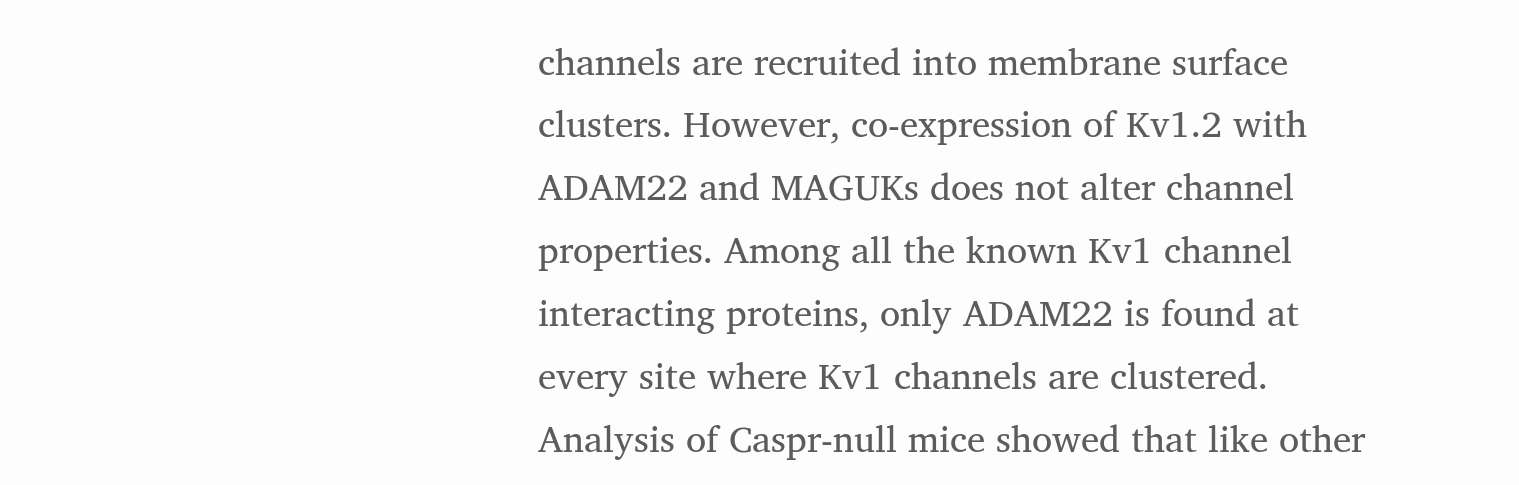channels are recruited into membrane surface clusters. However, co-expression of Kv1.2 with ADAM22 and MAGUKs does not alter channel properties. Among all the known Kv1 channel interacting proteins, only ADAM22 is found at every site where Kv1 channels are clustered. Analysis of Caspr-null mice showed that like other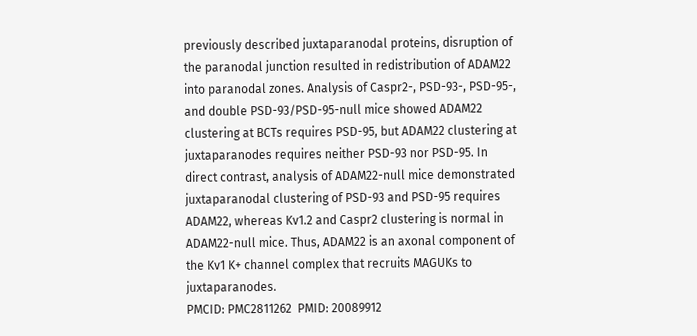previously described juxtaparanodal proteins, disruption of the paranodal junction resulted in redistribution of ADAM22 into paranodal zones. Analysis of Caspr2-, PSD-93-, PSD-95-, and double PSD-93/PSD-95-null mice showed ADAM22 clustering at BCTs requires PSD-95, but ADAM22 clustering at juxtaparanodes requires neither PSD-93 nor PSD-95. In direct contrast, analysis of ADAM22-null mice demonstrated juxtaparanodal clustering of PSD-93 and PSD-95 requires ADAM22, whereas Kv1.2 and Caspr2 clustering is normal in ADAM22-null mice. Thus, ADAM22 is an axonal component of the Kv1 K+ channel complex that recruits MAGUKs to juxtaparanodes.
PMCID: PMC2811262  PMID: 20089912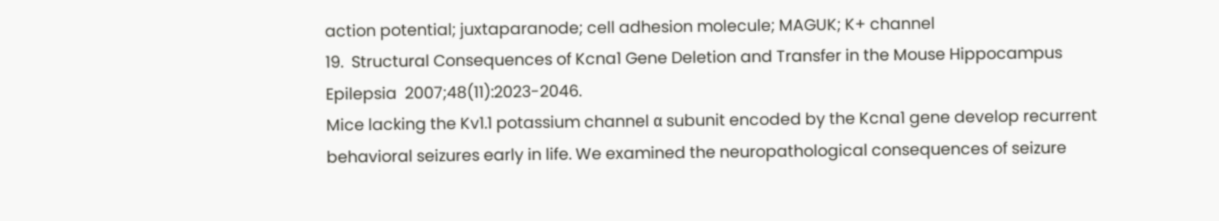action potential; juxtaparanode; cell adhesion molecule; MAGUK; K+ channel
19.  Structural Consequences of Kcna1 Gene Deletion and Transfer in the Mouse Hippocampus
Epilepsia  2007;48(11):2023-2046.
Mice lacking the Kv1.1 potassium channel α subunit encoded by the Kcna1 gene develop recurrent behavioral seizures early in life. We examined the neuropathological consequences of seizure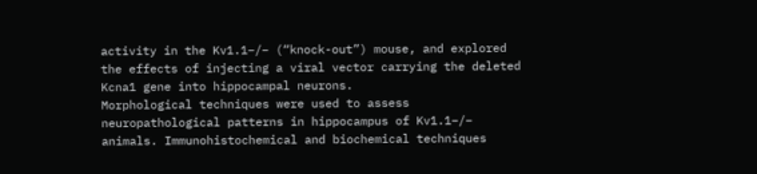activity in the Kv1.1−/− (“knock-out”) mouse, and explored the effects of injecting a viral vector carrying the deleted Kcna1 gene into hippocampal neurons.
Morphological techniques were used to assess neuropathological patterns in hippocampus of Kv1.1−/− animals. Immunohistochemical and biochemical techniques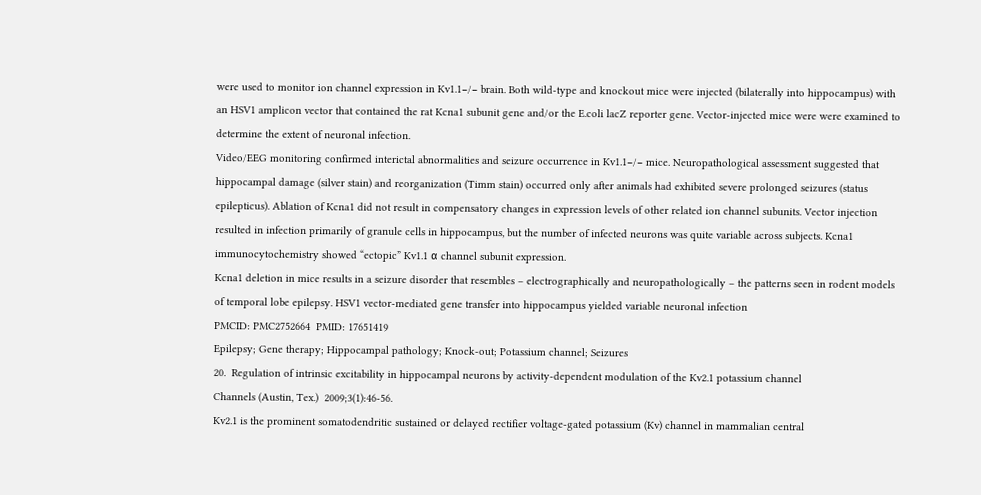were used to monitor ion channel expression in Kv1.1−/− brain. Both wild-type and knockout mice were injected (bilaterally into hippocampus) with an HSV1 amplicon vector that contained the rat Kcna1 subunit gene and/or the E.coli lacZ reporter gene. Vector-injected mice were were examined to determine the extent of neuronal infection.
Video/EEG monitoring confirmed interictal abnormalities and seizure occurrence in Kv1.1−/− mice. Neuropathological assessment suggested that hippocampal damage (silver stain) and reorganization (Timm stain) occurred only after animals had exhibited severe prolonged seizures (status epilepticus). Ablation of Kcna1 did not result in compensatory changes in expression levels of other related ion channel subunits. Vector injection resulted in infection primarily of granule cells in hippocampus, but the number of infected neurons was quite variable across subjects. Kcna1 immunocytochemistry showed “ectopic” Kv1.1 α channel subunit expression.
Kcna1 deletion in mice results in a seizure disorder that resembles – electrographically and neuropathologically – the patterns seen in rodent models of temporal lobe epilepsy. HSV1 vector-mediated gene transfer into hippocampus yielded variable neuronal infection
PMCID: PMC2752664  PMID: 17651419
Epilepsy; Gene therapy; Hippocampal pathology; Knock-out; Potassium channel; Seizures
20.  Regulation of intrinsic excitability in hippocampal neurons by activity-dependent modulation of the Kv2.1 potassium channel
Channels (Austin, Tex.)  2009;3(1):46-56.
Kv2.1 is the prominent somatodendritic sustained or delayed rectifier voltage-gated potassium (Kv) channel in mammalian central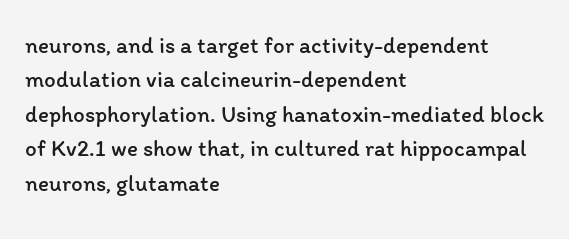neurons, and is a target for activity-dependent modulation via calcineurin-dependent dephosphorylation. Using hanatoxin-mediated block of Kv2.1 we show that, in cultured rat hippocampal neurons, glutamate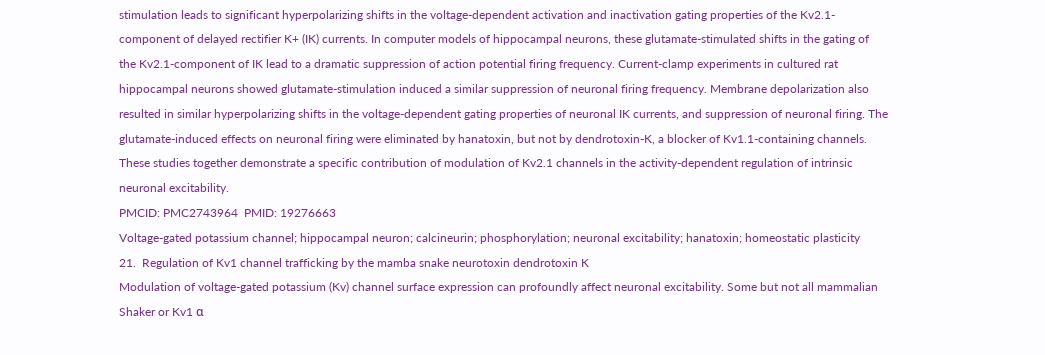stimulation leads to significant hyperpolarizing shifts in the voltage-dependent activation and inactivation gating properties of the Kv2.1-component of delayed rectifier K+ (IK) currents. In computer models of hippocampal neurons, these glutamate-stimulated shifts in the gating of the Kv2.1-component of IK lead to a dramatic suppression of action potential firing frequency. Current-clamp experiments in cultured rat hippocampal neurons showed glutamate-stimulation induced a similar suppression of neuronal firing frequency. Membrane depolarization also resulted in similar hyperpolarizing shifts in the voltage-dependent gating properties of neuronal IK currents, and suppression of neuronal firing. The glutamate-induced effects on neuronal firing were eliminated by hanatoxin, but not by dendrotoxin-K, a blocker of Kv1.1-containing channels. These studies together demonstrate a specific contribution of modulation of Kv2.1 channels in the activity-dependent regulation of intrinsic neuronal excitability.
PMCID: PMC2743964  PMID: 19276663
Voltage-gated potassium channel; hippocampal neuron; calcineurin; phosphorylation; neuronal excitability; hanatoxin; homeostatic plasticity
21.  Regulation of Kv1 channel trafficking by the mamba snake neurotoxin dendrotoxin K
Modulation of voltage-gated potassium (Kv) channel surface expression can profoundly affect neuronal excitability. Some but not all mammalian Shaker or Kv1 α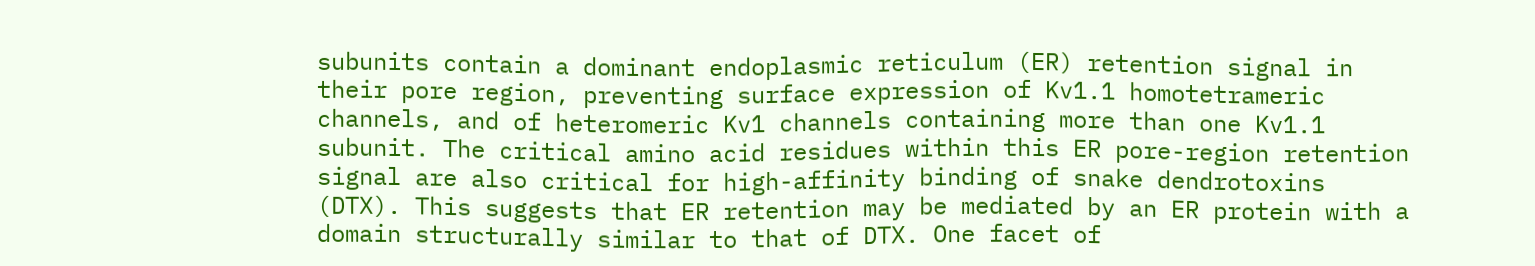subunits contain a dominant endoplasmic reticulum (ER) retention signal in their pore region, preventing surface expression of Kv1.1 homotetrameric channels, and of heteromeric Kv1 channels containing more than one Kv1.1 subunit. The critical amino acid residues within this ER pore-region retention signal are also critical for high-affinity binding of snake dendrotoxins (DTX). This suggests that ER retention may be mediated by an ER protein with a domain structurally similar to that of DTX. One facet of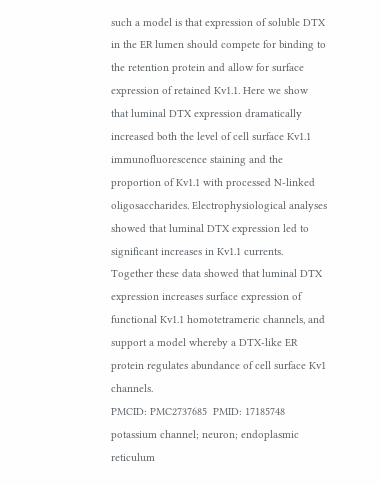such a model is that expression of soluble DTX in the ER lumen should compete for binding to the retention protein and allow for surface expression of retained Kv1.1. Here we show that luminal DTX expression dramatically increased both the level of cell surface Kv1.1 immunofluorescence staining and the proportion of Kv1.1 with processed N-linked oligosaccharides. Electrophysiological analyses showed that luminal DTX expression led to significant increases in Kv1.1 currents. Together these data showed that luminal DTX expression increases surface expression of functional Kv1.1 homotetrameric channels, and support a model whereby a DTX-like ER protein regulates abundance of cell surface Kv1 channels.
PMCID: PMC2737685  PMID: 17185748
potassium channel; neuron; endoplasmic reticulum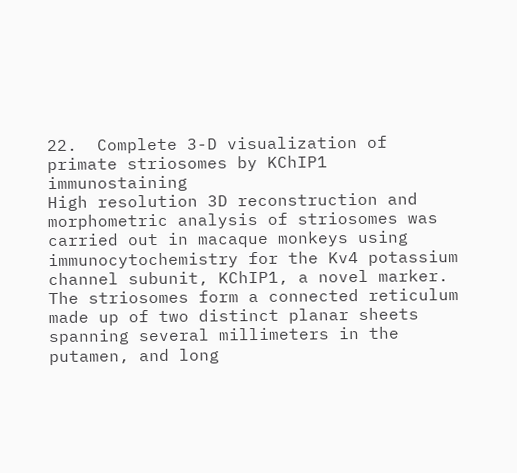22.  Complete 3-D visualization of primate striosomes by KChIP1 immunostaining
High resolution 3D reconstruction and morphometric analysis of striosomes was carried out in macaque monkeys using immunocytochemistry for the Kv4 potassium channel subunit, KChIP1, a novel marker. The striosomes form a connected reticulum made up of two distinct planar sheets spanning several millimeters in the putamen, and long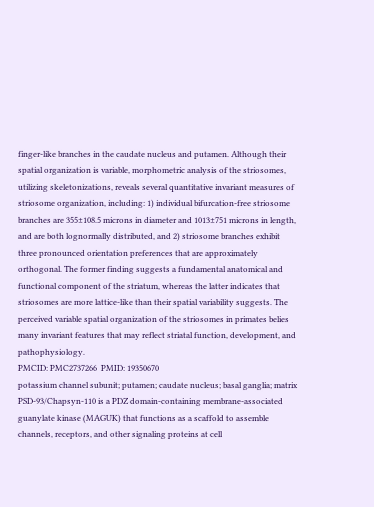finger-like branches in the caudate nucleus and putamen. Although their spatial organization is variable, morphometric analysis of the striosomes, utilizing skeletonizations, reveals several quantitative invariant measures of striosome organization, including: 1) individual bifurcation-free striosome branches are 355±108.5 microns in diameter and 1013±751 microns in length, and are both lognormally distributed, and 2) striosome branches exhibit three pronounced orientation preferences that are approximately orthogonal. The former finding suggests a fundamental anatomical and functional component of the striatum, whereas the latter indicates that striosomes are more lattice-like than their spatial variability suggests. The perceived variable spatial organization of the striosomes in primates belies many invariant features that may reflect striatal function, development, and pathophysiology.
PMCID: PMC2737266  PMID: 19350670
potassium channel subunit; putamen; caudate nucleus; basal ganglia; matrix
PSD-93/Chapsyn-110 is a PDZ domain-containing membrane-associated guanylate kinase (MAGUK) that functions as a scaffold to assemble channels, receptors, and other signaling proteins at cell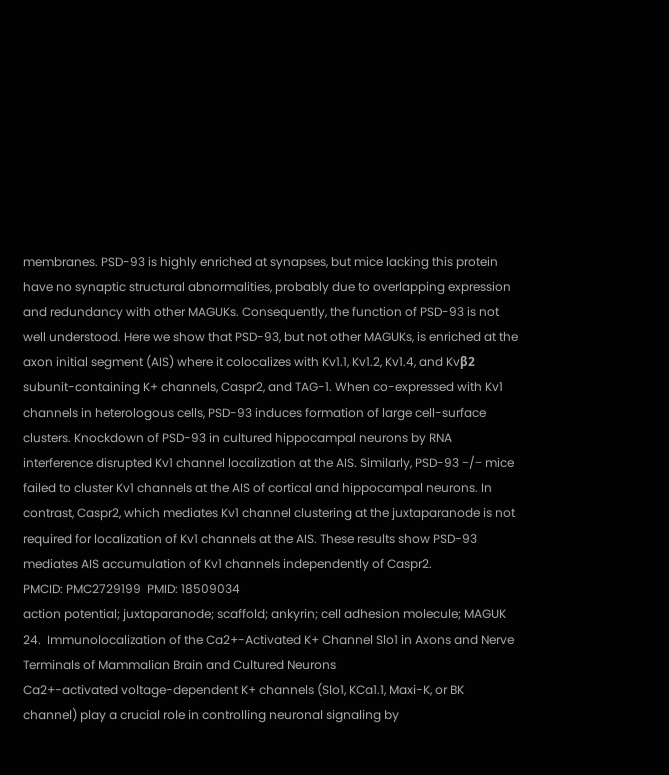membranes. PSD-93 is highly enriched at synapses, but mice lacking this protein have no synaptic structural abnormalities, probably due to overlapping expression and redundancy with other MAGUKs. Consequently, the function of PSD-93 is not well understood. Here we show that PSD-93, but not other MAGUKs, is enriched at the axon initial segment (AIS) where it colocalizes with Kv1.1, Kv1.2, Kv1.4, and Kvβ2 subunit-containing K+ channels, Caspr2, and TAG-1. When co-expressed with Kv1 channels in heterologous cells, PSD-93 induces formation of large cell-surface clusters. Knockdown of PSD-93 in cultured hippocampal neurons by RNA interference disrupted Kv1 channel localization at the AIS. Similarly, PSD-93 −/− mice failed to cluster Kv1 channels at the AIS of cortical and hippocampal neurons. In contrast, Caspr2, which mediates Kv1 channel clustering at the juxtaparanode is not required for localization of Kv1 channels at the AIS. These results show PSD-93 mediates AIS accumulation of Kv1 channels independently of Caspr2.
PMCID: PMC2729199  PMID: 18509034
action potential; juxtaparanode; scaffold; ankyrin; cell adhesion molecule; MAGUK
24.  Immunolocalization of the Ca2+-Activated K+ Channel Slo1 in Axons and Nerve Terminals of Mammalian Brain and Cultured Neurons
Ca2+-activated voltage-dependent K+ channels (Slo1, KCa1.1, Maxi-K, or BK channel) play a crucial role in controlling neuronal signaling by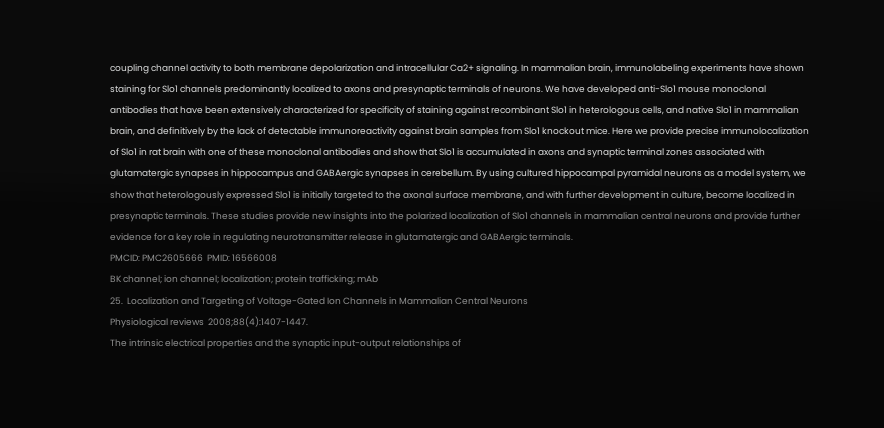coupling channel activity to both membrane depolarization and intracellular Ca2+ signaling. In mammalian brain, immunolabeling experiments have shown staining for Slo1 channels predominantly localized to axons and presynaptic terminals of neurons. We have developed anti-Slo1 mouse monoclonal antibodies that have been extensively characterized for specificity of staining against recombinant Slo1 in heterologous cells, and native Slo1 in mammalian brain, and definitively by the lack of detectable immunoreactivity against brain samples from Slo1 knockout mice. Here we provide precise immunolocalization of Slo1 in rat brain with one of these monoclonal antibodies and show that Slo1 is accumulated in axons and synaptic terminal zones associated with glutamatergic synapses in hippocampus and GABAergic synapses in cerebellum. By using cultured hippocampal pyramidal neurons as a model system, we show that heterologously expressed Slo1 is initially targeted to the axonal surface membrane, and with further development in culture, become localized in presynaptic terminals. These studies provide new insights into the polarized localization of Slo1 channels in mammalian central neurons and provide further evidence for a key role in regulating neurotransmitter release in glutamatergic and GABAergic terminals.
PMCID: PMC2605666  PMID: 16566008
BK channel; ion channel; localization; protein trafficking; mAb
25.  Localization and Targeting of Voltage-Gated Ion Channels in Mammalian Central Neurons
Physiological reviews  2008;88(4):1407-1447.
The intrinsic electrical properties and the synaptic input-output relationships of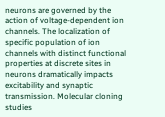neurons are governed by the action of voltage-dependent ion channels. The localization of specific population of ion channels with distinct functional properties at discrete sites in neurons dramatically impacts excitability and synaptic transmission. Molecular cloning studies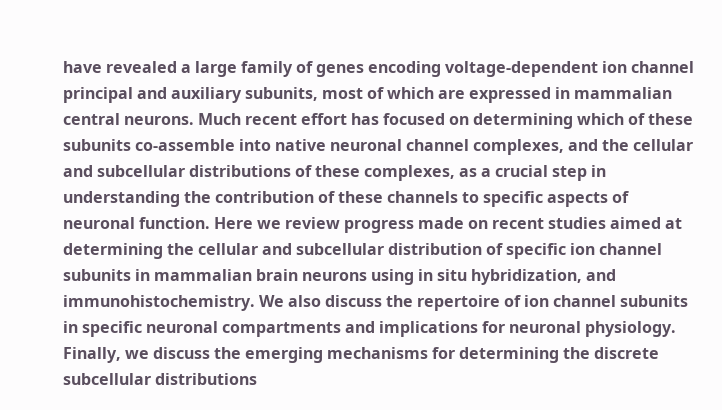have revealed a large family of genes encoding voltage-dependent ion channel principal and auxiliary subunits, most of which are expressed in mammalian central neurons. Much recent effort has focused on determining which of these subunits co-assemble into native neuronal channel complexes, and the cellular and subcellular distributions of these complexes, as a crucial step in understanding the contribution of these channels to specific aspects of neuronal function. Here we review progress made on recent studies aimed at determining the cellular and subcellular distribution of specific ion channel subunits in mammalian brain neurons using in situ hybridization, and immunohistochemistry. We also discuss the repertoire of ion channel subunits in specific neuronal compartments and implications for neuronal physiology. Finally, we discuss the emerging mechanisms for determining the discrete subcellular distributions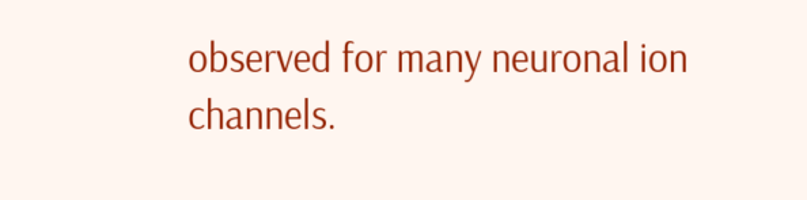observed for many neuronal ion channels.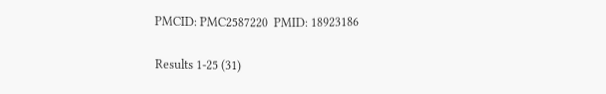PMCID: PMC2587220  PMID: 18923186

Results 1-25 (31)